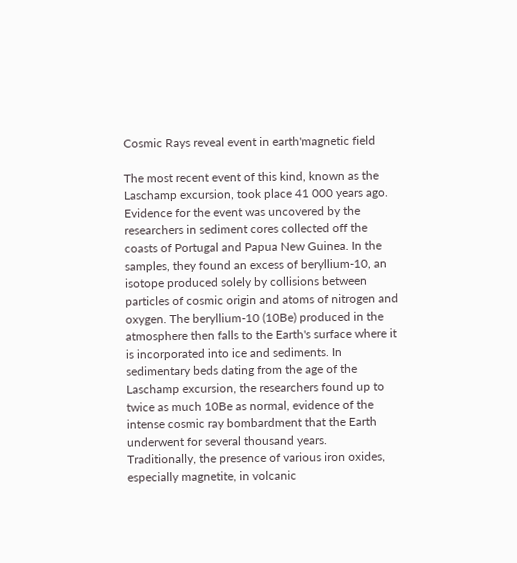Cosmic Rays reveal event in earth'magnetic field

The most recent event of this kind, known as the Laschamp excursion, took place 41 000 years ago. Evidence for the event was uncovered by the researchers in sediment cores collected off the coasts of Portugal and Papua New Guinea. In the samples, they found an excess of beryllium-10, an isotope produced solely by collisions between particles of cosmic origin and atoms of nitrogen and oxygen. The beryllium-10 (10Be) produced in the atmosphere then falls to the Earth's surface where it is incorporated into ice and sediments. In sedimentary beds dating from the age of the Laschamp excursion, the researchers found up to twice as much 10Be as normal, evidence of the intense cosmic ray bombardment that the Earth underwent for several thousand years.
Traditionally, the presence of various iron oxides, especially magnetite, in volcanic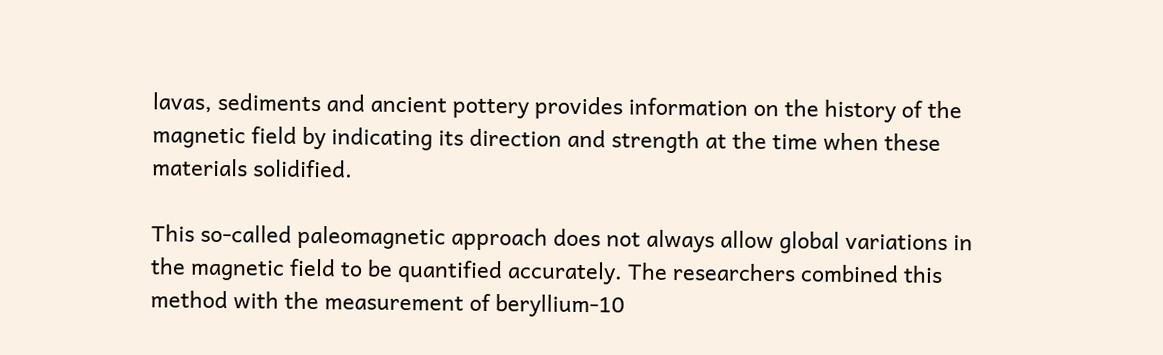lavas, sediments and ancient pottery provides information on the history of the magnetic field by indicating its direction and strength at the time when these materials solidified.

This so-called paleomagnetic approach does not always allow global variations in the magnetic field to be quantified accurately. The researchers combined this method with the measurement of beryllium-10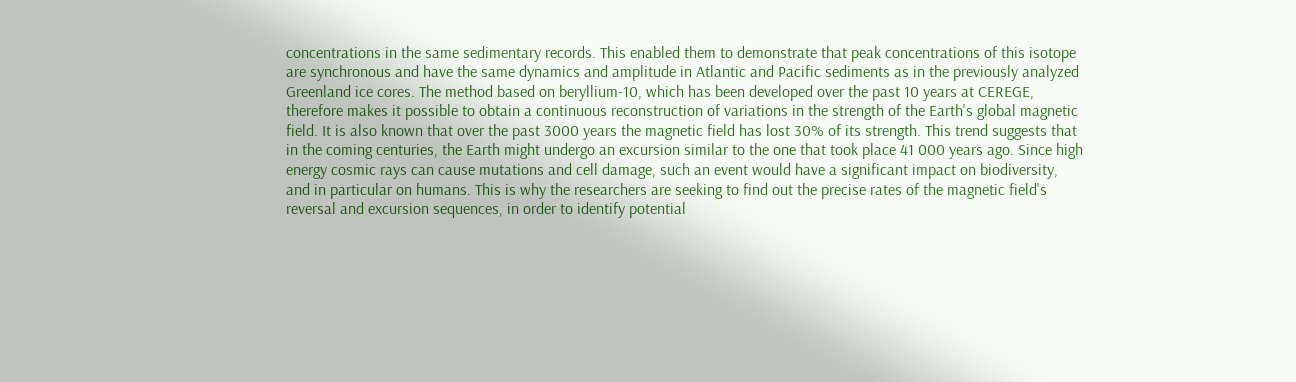concentrations in the same sedimentary records. This enabled them to demonstrate that peak concentrations of this isotope are synchronous and have the same dynamics and amplitude in Atlantic and Pacific sediments as in the previously analyzed Greenland ice cores. The method based on beryllium-10, which has been developed over the past 10 years at CEREGE, therefore makes it possible to obtain a continuous reconstruction of variations in the strength of the Earth's global magnetic field. It is also known that over the past 3000 years the magnetic field has lost 30% of its strength. This trend suggests that in the coming centuries, the Earth might undergo an excursion similar to the one that took place 41 000 years ago. Since high energy cosmic rays can cause mutations and cell damage, such an event would have a significant impact on biodiversity, and in particular on humans. This is why the researchers are seeking to find out the precise rates of the magnetic field's reversal and excursion sequences, in order to identify potential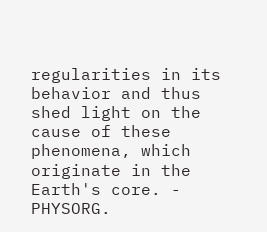regularities in its behavior and thus shed light on the cause of these phenomena, which originate in the Earth's core. - PHYSORG.